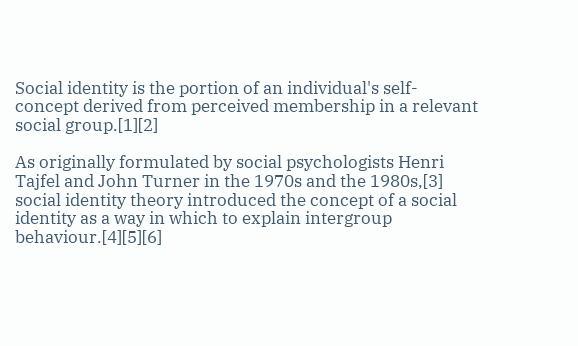Social identity is the portion of an individual's self-concept derived from perceived membership in a relevant social group.[1][2]

As originally formulated by social psychologists Henri Tajfel and John Turner in the 1970s and the 1980s,[3] social identity theory introduced the concept of a social identity as a way in which to explain intergroup behaviour.[4][5][6]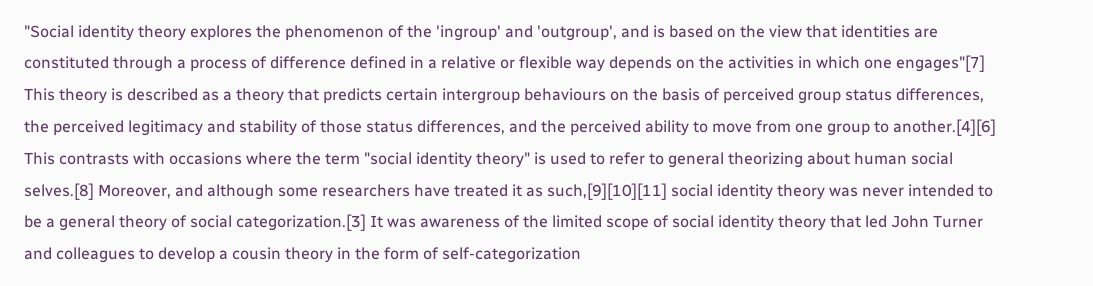"Social identity theory explores the phenomenon of the 'ingroup' and 'outgroup', and is based on the view that identities are constituted through a process of difference defined in a relative or flexible way depends on the activities in which one engages"[7] This theory is described as a theory that predicts certain intergroup behaviours on the basis of perceived group status differences, the perceived legitimacy and stability of those status differences, and the perceived ability to move from one group to another.[4][6] This contrasts with occasions where the term "social identity theory" is used to refer to general theorizing about human social selves.[8] Moreover, and although some researchers have treated it as such,[9][10][11] social identity theory was never intended to be a general theory of social categorization.[3] It was awareness of the limited scope of social identity theory that led John Turner and colleagues to develop a cousin theory in the form of self-categorization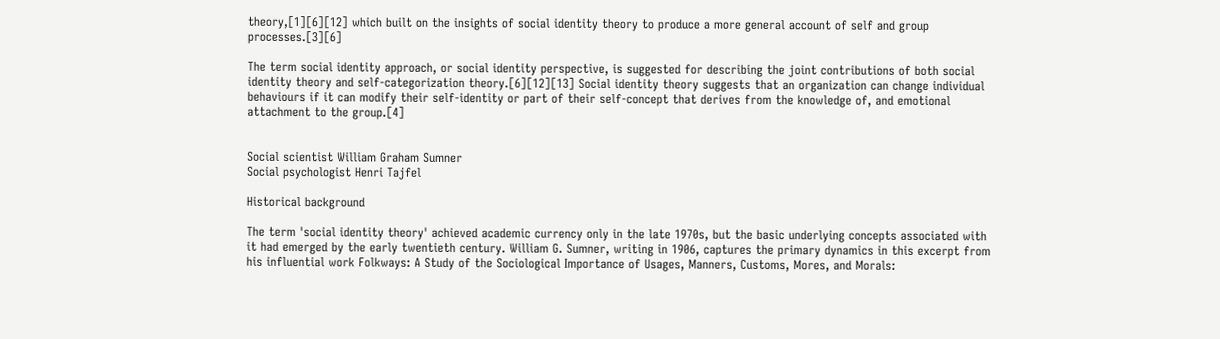theory,[1][6][12] which built on the insights of social identity theory to produce a more general account of self and group processes.[3][6]

The term social identity approach, or social identity perspective, is suggested for describing the joint contributions of both social identity theory and self-categorization theory.[6][12][13] Social identity theory suggests that an organization can change individual behaviours if it can modify their self-identity or part of their self-concept that derives from the knowledge of, and emotional attachment to the group.[4]


Social scientist William Graham Sumner
Social psychologist Henri Tajfel

Historical background

The term 'social identity theory' achieved academic currency only in the late 1970s, but the basic underlying concepts associated with it had emerged by the early twentieth century. William G. Sumner, writing in 1906, captures the primary dynamics in this excerpt from his influential work Folkways: A Study of the Sociological Importance of Usages, Manners, Customs, Mores, and Morals: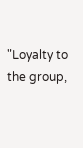"Loyalty to the group,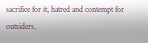sacrifice for it, hatred and contempt for outsiders,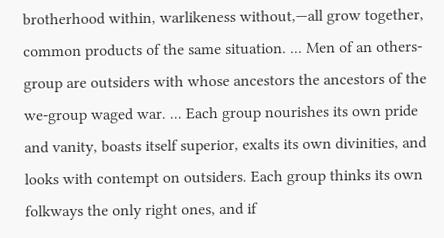brotherhood within, warlikeness without,—all grow together, common products of the same situation. ... Men of an others-group are outsiders with whose ancestors the ancestors of the we-group waged war. ... Each group nourishes its own pride and vanity, boasts itself superior, exalts its own divinities, and looks with contempt on outsiders. Each group thinks its own folkways the only right ones, and if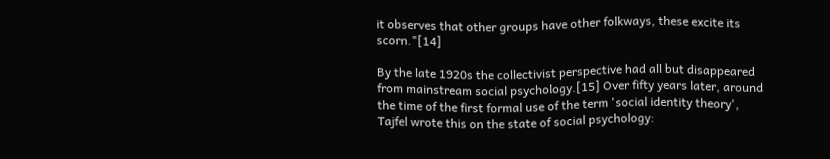it observes that other groups have other folkways, these excite its scorn."[14]

By the late 1920s the collectivist perspective had all but disappeared from mainstream social psychology.[15] Over fifty years later, around the time of the first formal use of the term 'social identity theory', Tajfel wrote this on the state of social psychology: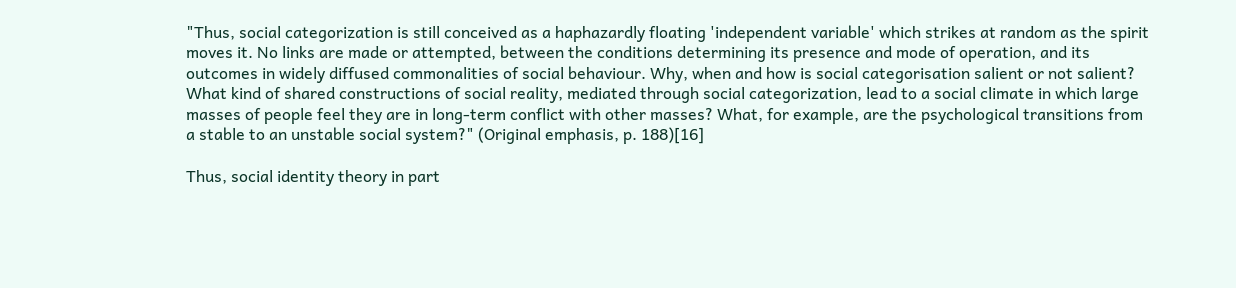"Thus, social categorization is still conceived as a haphazardly floating 'independent variable' which strikes at random as the spirit moves it. No links are made or attempted, between the conditions determining its presence and mode of operation, and its outcomes in widely diffused commonalities of social behaviour. Why, when and how is social categorisation salient or not salient? What kind of shared constructions of social reality, mediated through social categorization, lead to a social climate in which large masses of people feel they are in long-term conflict with other masses? What, for example, are the psychological transitions from a stable to an unstable social system?" (Original emphasis, p. 188)[16]

Thus, social identity theory in part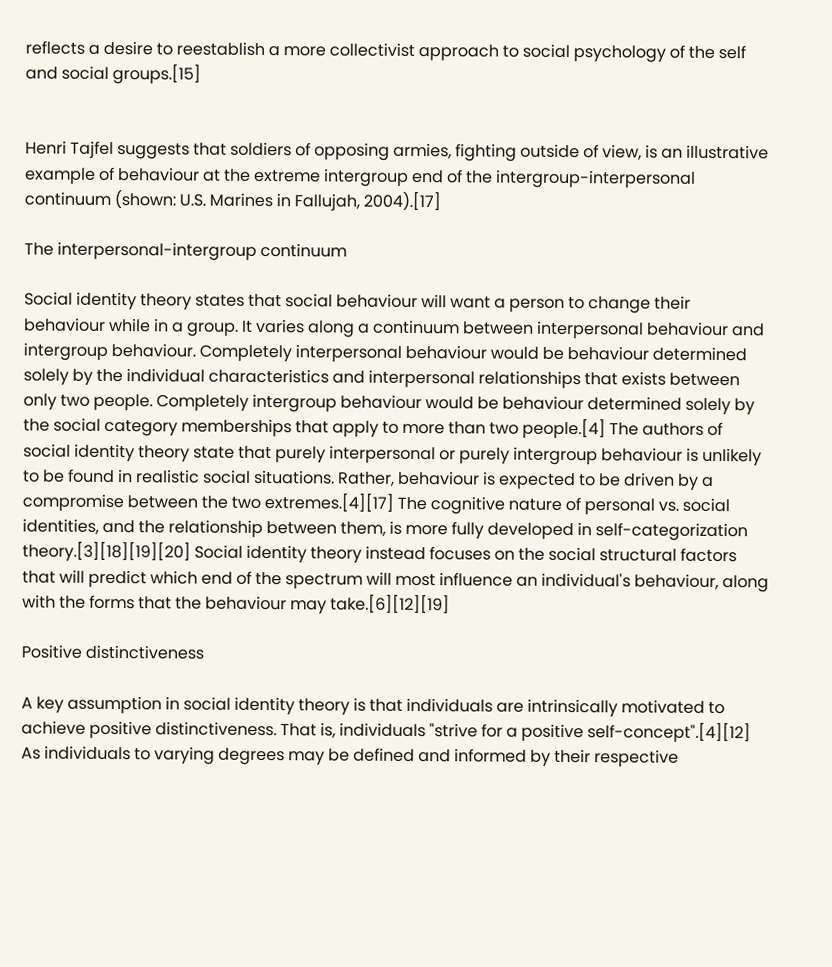reflects a desire to reestablish a more collectivist approach to social psychology of the self and social groups.[15]


Henri Tajfel suggests that soldiers of opposing armies, fighting outside of view, is an illustrative example of behaviour at the extreme intergroup end of the intergroup-interpersonal continuum (shown: U.S. Marines in Fallujah, 2004).[17]

The interpersonal-intergroup continuum

Social identity theory states that social behaviour will want a person to change their behaviour while in a group. It varies along a continuum between interpersonal behaviour and intergroup behaviour. Completely interpersonal behaviour would be behaviour determined solely by the individual characteristics and interpersonal relationships that exists between only two people. Completely intergroup behaviour would be behaviour determined solely by the social category memberships that apply to more than two people.[4] The authors of social identity theory state that purely interpersonal or purely intergroup behaviour is unlikely to be found in realistic social situations. Rather, behaviour is expected to be driven by a compromise between the two extremes.[4][17] The cognitive nature of personal vs. social identities, and the relationship between them, is more fully developed in self-categorization theory.[3][18][19][20] Social identity theory instead focuses on the social structural factors that will predict which end of the spectrum will most influence an individual's behaviour, along with the forms that the behaviour may take.[6][12][19]

Positive distinctiveness

A key assumption in social identity theory is that individuals are intrinsically motivated to achieve positive distinctiveness. That is, individuals "strive for a positive self-concept".[4][12] As individuals to varying degrees may be defined and informed by their respective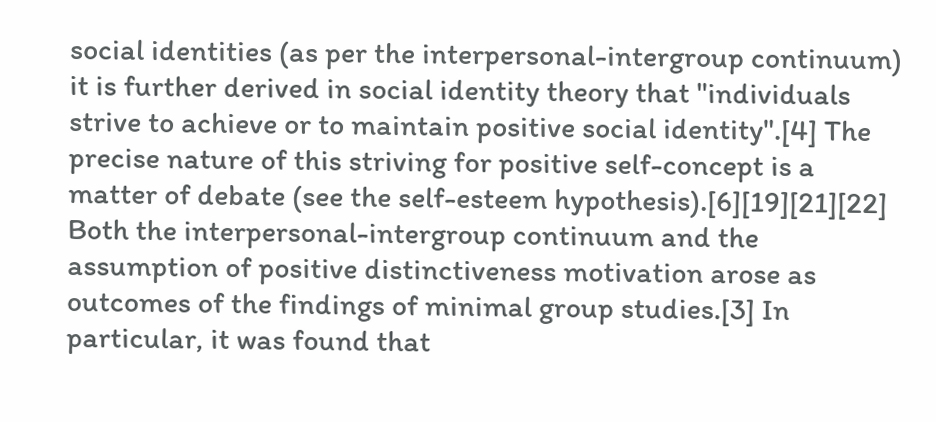social identities (as per the interpersonal-intergroup continuum) it is further derived in social identity theory that "individuals strive to achieve or to maintain positive social identity".[4] The precise nature of this striving for positive self-concept is a matter of debate (see the self-esteem hypothesis).[6][19][21][22] Both the interpersonal-intergroup continuum and the assumption of positive distinctiveness motivation arose as outcomes of the findings of minimal group studies.[3] In particular, it was found that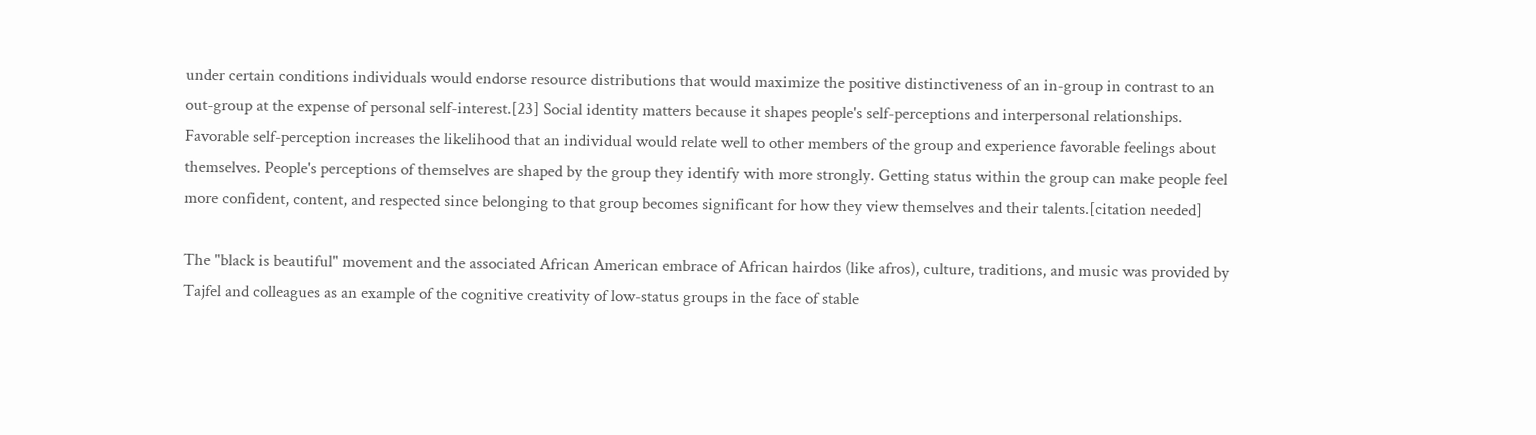under certain conditions individuals would endorse resource distributions that would maximize the positive distinctiveness of an in-group in contrast to an out-group at the expense of personal self-interest.[23] Social identity matters because it shapes people's self-perceptions and interpersonal relationships. Favorable self-perception increases the likelihood that an individual would relate well to other members of the group and experience favorable feelings about themselves. People's perceptions of themselves are shaped by the group they identify with more strongly. Getting status within the group can make people feel more confident, content, and respected since belonging to that group becomes significant for how they view themselves and their talents.[citation needed]

The "black is beautiful" movement and the associated African American embrace of African hairdos (like afros), culture, traditions, and music was provided by Tajfel and colleagues as an example of the cognitive creativity of low-status groups in the face of stable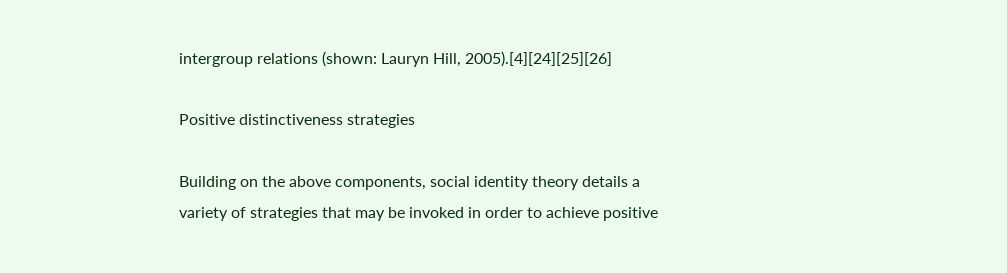intergroup relations (shown: Lauryn Hill, 2005).[4][24][25][26]

Positive distinctiveness strategies

Building on the above components, social identity theory details a variety of strategies that may be invoked in order to achieve positive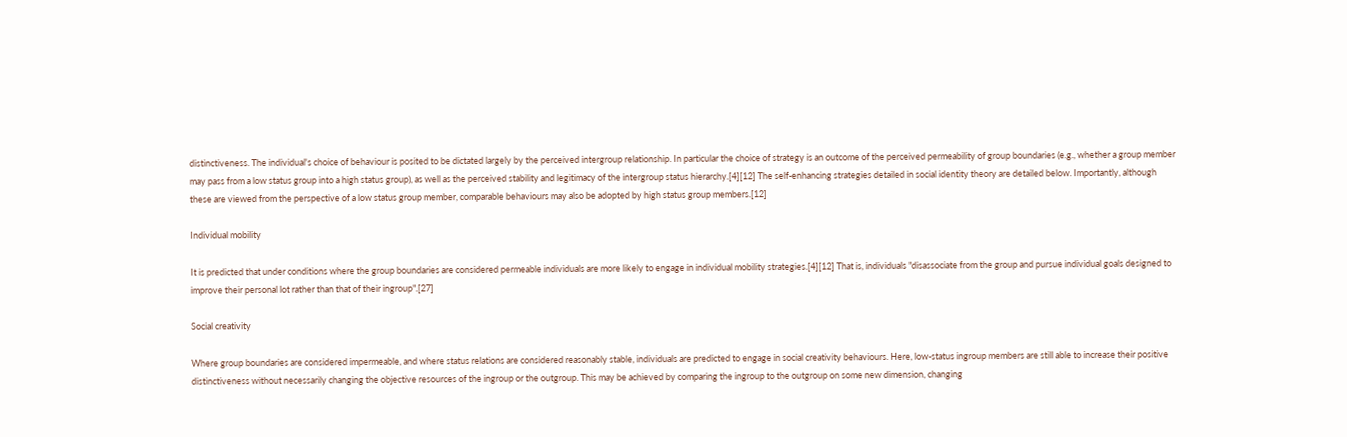distinctiveness. The individual's choice of behaviour is posited to be dictated largely by the perceived intergroup relationship. In particular the choice of strategy is an outcome of the perceived permeability of group boundaries (e.g., whether a group member may pass from a low status group into a high status group), as well as the perceived stability and legitimacy of the intergroup status hierarchy.[4][12] The self-enhancing strategies detailed in social identity theory are detailed below. Importantly, although these are viewed from the perspective of a low status group member, comparable behaviours may also be adopted by high status group members.[12]

Individual mobility

It is predicted that under conditions where the group boundaries are considered permeable individuals are more likely to engage in individual mobility strategies.[4][12] That is, individuals "disassociate from the group and pursue individual goals designed to improve their personal lot rather than that of their ingroup".[27]

Social creativity

Where group boundaries are considered impermeable, and where status relations are considered reasonably stable, individuals are predicted to engage in social creativity behaviours. Here, low-status ingroup members are still able to increase their positive distinctiveness without necessarily changing the objective resources of the ingroup or the outgroup. This may be achieved by comparing the ingroup to the outgroup on some new dimension, changing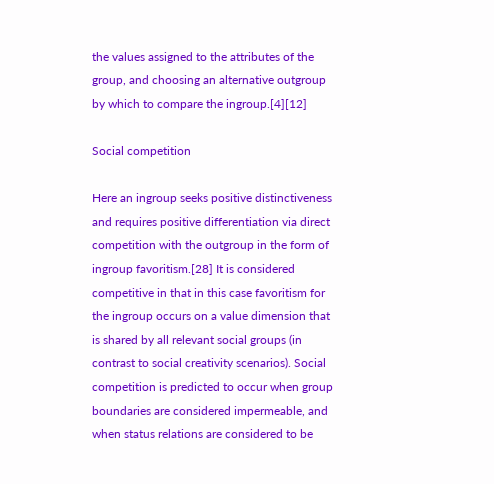the values assigned to the attributes of the group, and choosing an alternative outgroup by which to compare the ingroup.[4][12]

Social competition

Here an ingroup seeks positive distinctiveness and requires positive differentiation via direct competition with the outgroup in the form of ingroup favoritism.[28] It is considered competitive in that in this case favoritism for the ingroup occurs on a value dimension that is shared by all relevant social groups (in contrast to social creativity scenarios). Social competition is predicted to occur when group boundaries are considered impermeable, and when status relations are considered to be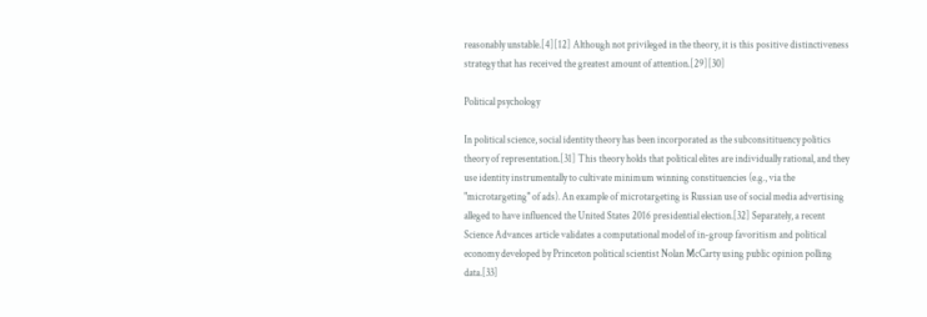reasonably unstable.[4][12] Although not privileged in the theory, it is this positive distinctiveness strategy that has received the greatest amount of attention.[29][30]

Political psychology

In political science, social identity theory has been incorporated as the subconsitituency politics theory of representation.[31] This theory holds that political elites are individually rational, and they use identity instrumentally to cultivate minimum winning constituencies (e.g., via the "microtargeting" of ads). An example of microtargeting is Russian use of social media advertising alleged to have influenced the United States 2016 presidential election.[32] Separately, a recent Science Advances article validates a computational model of in-group favoritism and political economy developed by Princeton political scientist Nolan McCarty using public opinion polling data.[33]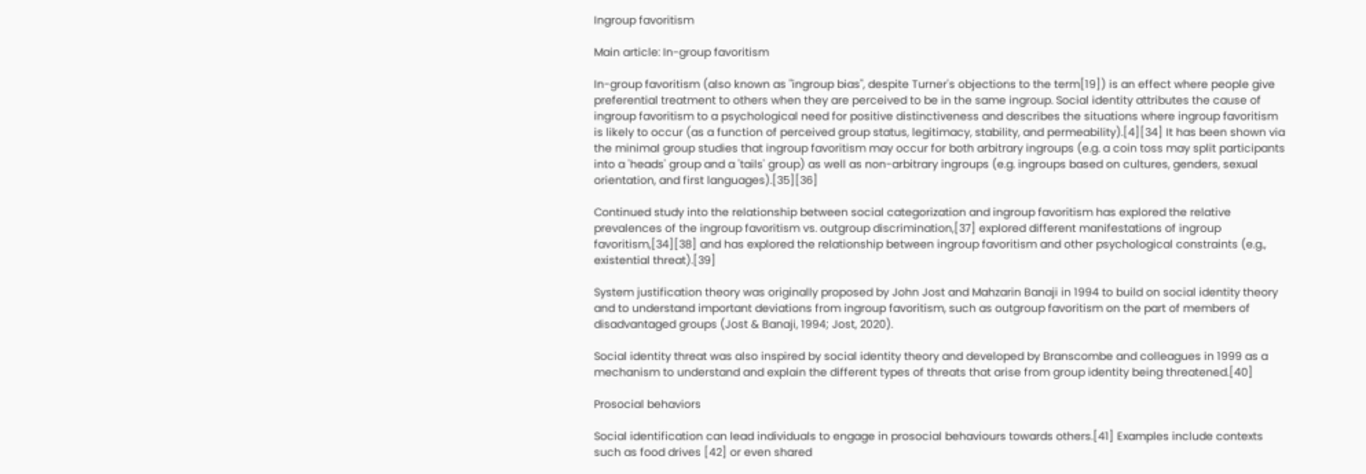Ingroup favoritism

Main article: In-group favoritism

In-group favoritism (also known as "ingroup bias", despite Turner's objections to the term[19]) is an effect where people give preferential treatment to others when they are perceived to be in the same ingroup. Social identity attributes the cause of ingroup favoritism to a psychological need for positive distinctiveness and describes the situations where ingroup favoritism is likely to occur (as a function of perceived group status, legitimacy, stability, and permeability).[4][34] It has been shown via the minimal group studies that ingroup favoritism may occur for both arbitrary ingroups (e.g. a coin toss may split participants into a 'heads' group and a 'tails' group) as well as non-arbitrary ingroups (e.g. ingroups based on cultures, genders, sexual orientation, and first languages).[35][36]

Continued study into the relationship between social categorization and ingroup favoritism has explored the relative prevalences of the ingroup favoritism vs. outgroup discrimination,[37] explored different manifestations of ingroup favoritism,[34][38] and has explored the relationship between ingroup favoritism and other psychological constraints (e.g., existential threat).[39]

System justification theory was originally proposed by John Jost and Mahzarin Banaji in 1994 to build on social identity theory and to understand important deviations from ingroup favoritism, such as outgroup favoritism on the part of members of disadvantaged groups (Jost & Banaji, 1994; Jost, 2020).

Social identity threat was also inspired by social identity theory and developed by Branscombe and colleagues in 1999 as a mechanism to understand and explain the different types of threats that arise from group identity being threatened.[40]

Prosocial behaviors

Social identification can lead individuals to engage in prosocial behaviours towards others.[41] Examples include contexts such as food drives [42] or even shared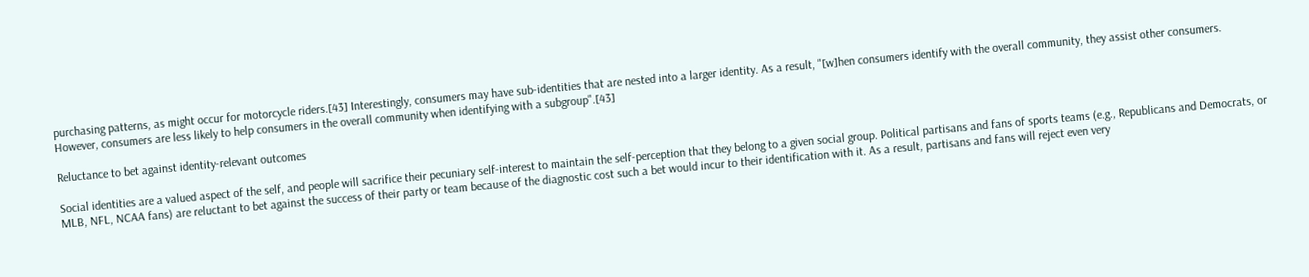purchasing patterns, as might occur for motorcycle riders.[43] Interestingly, consumers may have sub-identities that are nested into a larger identity. As a result, "[w]hen consumers identify with the overall community, they assist other consumers. However, consumers are less likely to help consumers in the overall community when identifying with a subgroup".[43]

Reluctance to bet against identity-relevant outcomes

Social identities are a valued aspect of the self, and people will sacrifice their pecuniary self-interest to maintain the self-perception that they belong to a given social group. Political partisans and fans of sports teams (e.g., Republicans and Democrats, or MLB, NFL, NCAA fans) are reluctant to bet against the success of their party or team because of the diagnostic cost such a bet would incur to their identification with it. As a result, partisans and fans will reject even very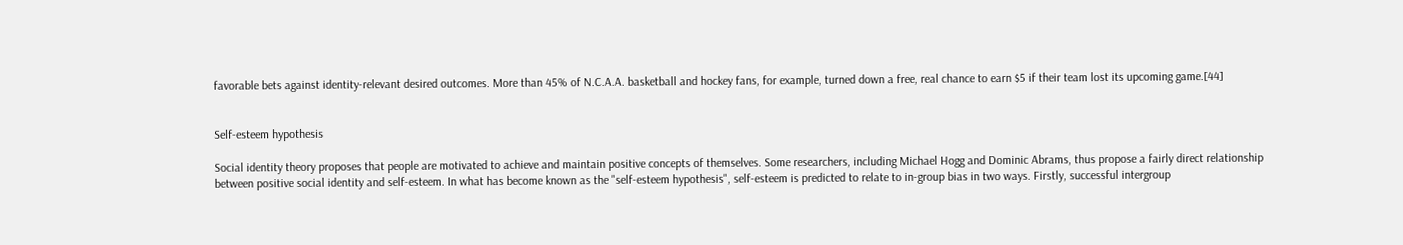favorable bets against identity-relevant desired outcomes. More than 45% of N.C.A.A. basketball and hockey fans, for example, turned down a free, real chance to earn $5 if their team lost its upcoming game.[44]


Self-esteem hypothesis

Social identity theory proposes that people are motivated to achieve and maintain positive concepts of themselves. Some researchers, including Michael Hogg and Dominic Abrams, thus propose a fairly direct relationship between positive social identity and self-esteem. In what has become known as the "self-esteem hypothesis", self-esteem is predicted to relate to in-group bias in two ways. Firstly, successful intergroup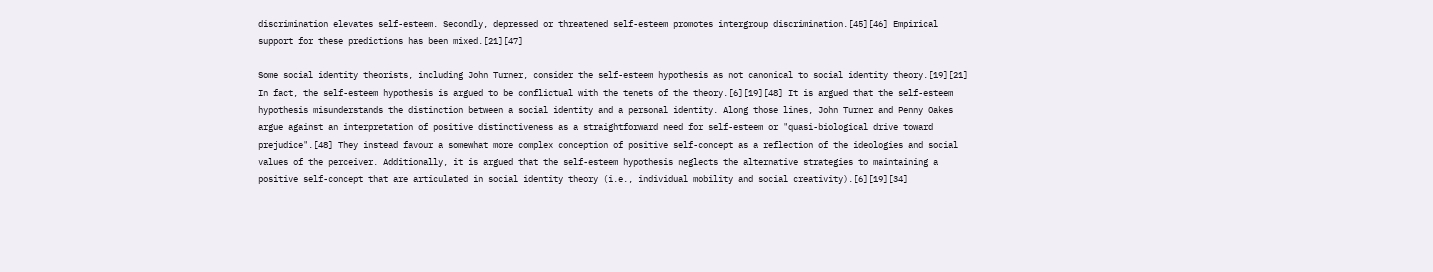discrimination elevates self-esteem. Secondly, depressed or threatened self-esteem promotes intergroup discrimination.[45][46] Empirical support for these predictions has been mixed.[21][47]

Some social identity theorists, including John Turner, consider the self-esteem hypothesis as not canonical to social identity theory.[19][21] In fact, the self-esteem hypothesis is argued to be conflictual with the tenets of the theory.[6][19][48] It is argued that the self-esteem hypothesis misunderstands the distinction between a social identity and a personal identity. Along those lines, John Turner and Penny Oakes argue against an interpretation of positive distinctiveness as a straightforward need for self-esteem or "quasi-biological drive toward prejudice".[48] They instead favour a somewhat more complex conception of positive self-concept as a reflection of the ideologies and social values of the perceiver. Additionally, it is argued that the self-esteem hypothesis neglects the alternative strategies to maintaining a positive self-concept that are articulated in social identity theory (i.e., individual mobility and social creativity).[6][19][34]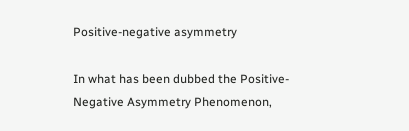Positive-negative asymmetry

In what has been dubbed the Positive-Negative Asymmetry Phenomenon,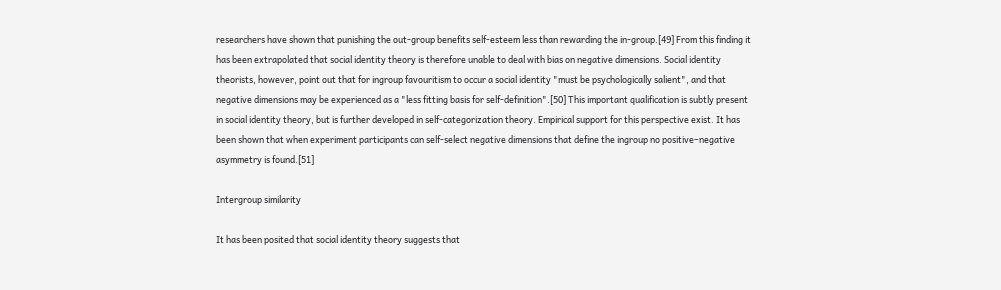researchers have shown that punishing the out-group benefits self-esteem less than rewarding the in-group.[49] From this finding it has been extrapolated that social identity theory is therefore unable to deal with bias on negative dimensions. Social identity theorists, however, point out that for ingroup favouritism to occur a social identity "must be psychologically salient", and that negative dimensions may be experienced as a "less fitting basis for self-definition".[50] This important qualification is subtly present in social identity theory, but is further developed in self-categorization theory. Empirical support for this perspective exist. It has been shown that when experiment participants can self-select negative dimensions that define the ingroup no positive–negative asymmetry is found.[51]

Intergroup similarity

It has been posited that social identity theory suggests that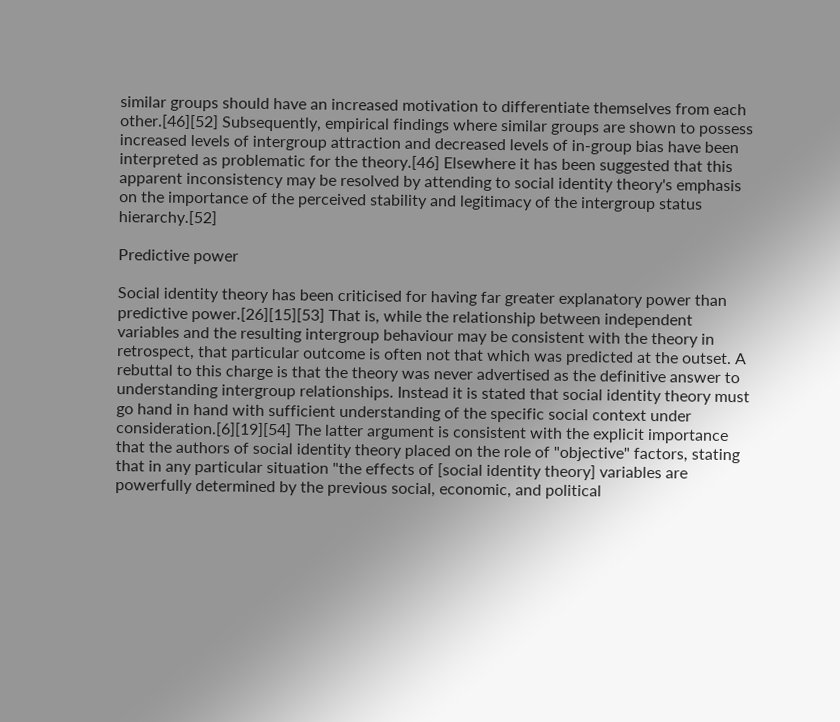similar groups should have an increased motivation to differentiate themselves from each other.[46][52] Subsequently, empirical findings where similar groups are shown to possess increased levels of intergroup attraction and decreased levels of in-group bias have been interpreted as problematic for the theory.[46] Elsewhere it has been suggested that this apparent inconsistency may be resolved by attending to social identity theory's emphasis on the importance of the perceived stability and legitimacy of the intergroup status hierarchy.[52]

Predictive power

Social identity theory has been criticised for having far greater explanatory power than predictive power.[26][15][53] That is, while the relationship between independent variables and the resulting intergroup behaviour may be consistent with the theory in retrospect, that particular outcome is often not that which was predicted at the outset. A rebuttal to this charge is that the theory was never advertised as the definitive answer to understanding intergroup relationships. Instead it is stated that social identity theory must go hand in hand with sufficient understanding of the specific social context under consideration.[6][19][54] The latter argument is consistent with the explicit importance that the authors of social identity theory placed on the role of "objective" factors, stating that in any particular situation "the effects of [social identity theory] variables are powerfully determined by the previous social, economic, and political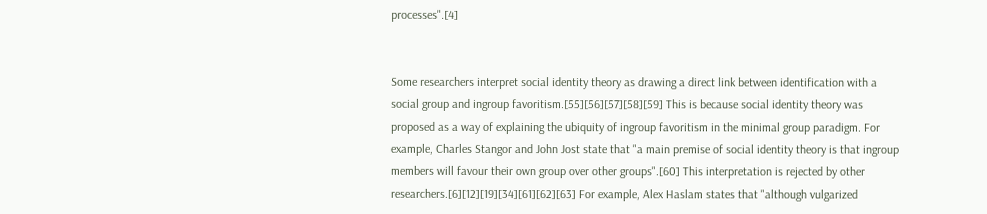processes".[4]


Some researchers interpret social identity theory as drawing a direct link between identification with a social group and ingroup favoritism.[55][56][57][58][59] This is because social identity theory was proposed as a way of explaining the ubiquity of ingroup favoritism in the minimal group paradigm. For example, Charles Stangor and John Jost state that "a main premise of social identity theory is that ingroup members will favour their own group over other groups".[60] This interpretation is rejected by other researchers.[6][12][19][34][61][62][63] For example, Alex Haslam states that "although vulgarized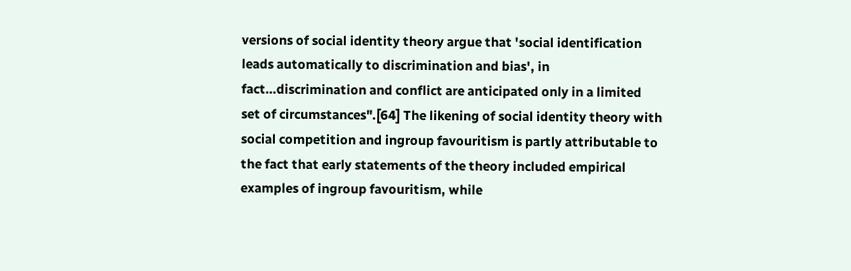versions of social identity theory argue that 'social identification leads automatically to discrimination and bias', in fact…discrimination and conflict are anticipated only in a limited set of circumstances".[64] The likening of social identity theory with social competition and ingroup favouritism is partly attributable to the fact that early statements of the theory included empirical examples of ingroup favouritism, while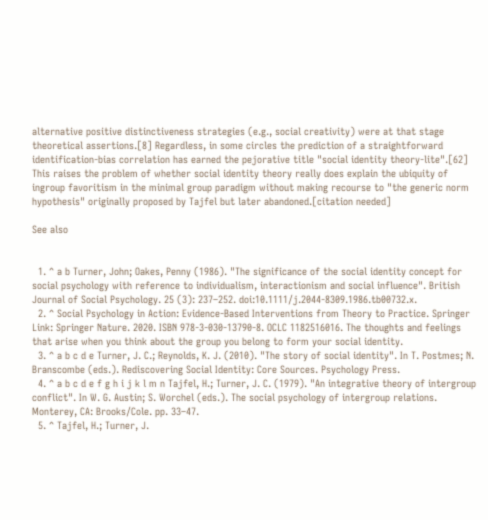alternative positive distinctiveness strategies (e.g., social creativity) were at that stage theoretical assertions.[8] Regardless, in some circles the prediction of a straightforward identification-bias correlation has earned the pejorative title "social identity theory-lite".[62] This raises the problem of whether social identity theory really does explain the ubiquity of ingroup favoritism in the minimal group paradigm without making recourse to "the generic norm hypothesis" originally proposed by Tajfel but later abandoned.[citation needed]

See also


  1. ^ a b Turner, John; Oakes, Penny (1986). "The significance of the social identity concept for social psychology with reference to individualism, interactionism and social influence". British Journal of Social Psychology. 25 (3): 237–252. doi:10.1111/j.2044-8309.1986.tb00732.x.
  2. ^ Social Psychology in Action: Evidence-Based Interventions from Theory to Practice. Springer Link: Springer Nature. 2020. ISBN 978-3-030-13790-8. OCLC 1182516016. The thoughts and feelings that arise when you think about the group you belong to form your social identity.
  3. ^ a b c d e Turner, J. C.; Reynolds, K. J. (2010). "The story of social identity". In T. Postmes; N. Branscombe (eds.). Rediscovering Social Identity: Core Sources. Psychology Press.
  4. ^ a b c d e f g h i j k l m n Tajfel, H.; Turner, J. C. (1979). "An integrative theory of intergroup conflict". In W. G. Austin; S. Worchel (eds.). The social psychology of intergroup relations. Monterey, CA: Brooks/Cole. pp. 33–47.
  5. ^ Tajfel, H.; Turner, J.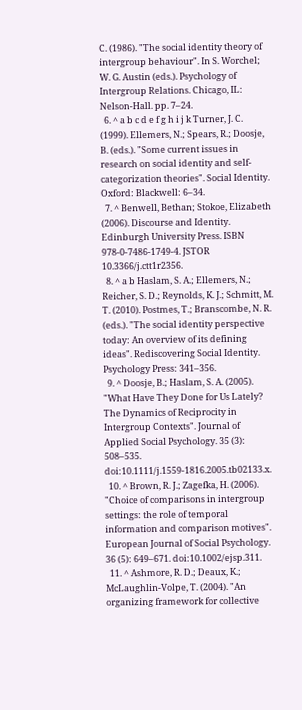C. (1986). "The social identity theory of intergroup behaviour". In S. Worchel; W. G. Austin (eds.). Psychology of Intergroup Relations. Chicago, IL: Nelson-Hall. pp. 7–24.
  6. ^ a b c d e f g h i j k Turner, J. C. (1999). Ellemers, N.; Spears, R.; Doosje, B. (eds.). "Some current issues in research on social identity and self-categorization theories". Social Identity. Oxford: Blackwell: 6–34.
  7. ^ Benwell, Bethan; Stokoe, Elizabeth (2006). Discourse and Identity. Edinburgh University Press. ISBN 978-0-7486-1749-4. JSTOR 10.3366/j.ctt1r2356.
  8. ^ a b Haslam, S. A.; Ellemers, N.; Reicher, S. D.; Reynolds, K. J.; Schmitt, M. T. (2010). Postmes, T.; Branscombe, N. R. (eds.). "The social identity perspective today: An overview of its defining ideas". Rediscovering Social Identity. Psychology Press: 341–356.
  9. ^ Doosje, B.; Haslam, S. A. (2005). "What Have They Done for Us Lately? The Dynamics of Reciprocity in Intergroup Contexts". Journal of Applied Social Psychology. 35 (3): 508–535. doi:10.1111/j.1559-1816.2005.tb02133.x.
  10. ^ Brown, R. J.; Zagefka, H. (2006). "Choice of comparisons in intergroup settings: the role of temporal information and comparison motives". European Journal of Social Psychology. 36 (5): 649–671. doi:10.1002/ejsp.311.
  11. ^ Ashmore, R. D.; Deaux, K.; McLaughlin-Volpe, T. (2004). "An organizing framework for collective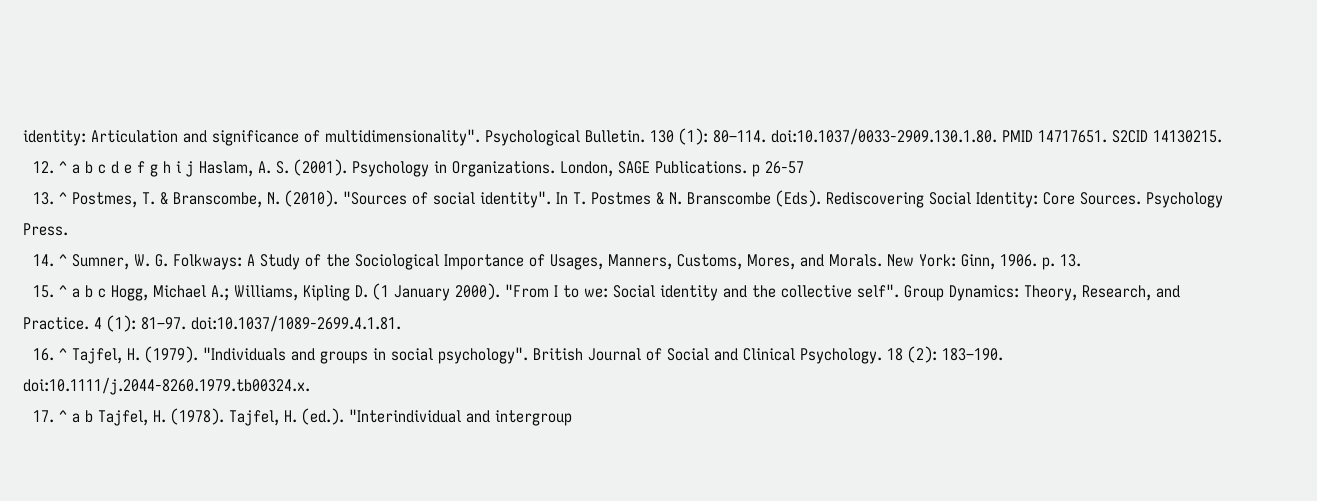identity: Articulation and significance of multidimensionality". Psychological Bulletin. 130 (1): 80–114. doi:10.1037/0033-2909.130.1.80. PMID 14717651. S2CID 14130215.
  12. ^ a b c d e f g h i j Haslam, A. S. (2001). Psychology in Organizations. London, SAGE Publications. p 26-57
  13. ^ Postmes, T. & Branscombe, N. (2010). "Sources of social identity". In T. Postmes & N. Branscombe (Eds). Rediscovering Social Identity: Core Sources. Psychology Press.
  14. ^ Sumner, W. G. Folkways: A Study of the Sociological Importance of Usages, Manners, Customs, Mores, and Morals. New York: Ginn, 1906. p. 13.
  15. ^ a b c Hogg, Michael A.; Williams, Kipling D. (1 January 2000). "From I to we: Social identity and the collective self". Group Dynamics: Theory, Research, and Practice. 4 (1): 81–97. doi:10.1037/1089-2699.4.1.81.
  16. ^ Tajfel, H. (1979). "Individuals and groups in social psychology". British Journal of Social and Clinical Psychology. 18 (2): 183–190. doi:10.1111/j.2044-8260.1979.tb00324.x.
  17. ^ a b Tajfel, H. (1978). Tajfel, H. (ed.). "Interindividual and intergroup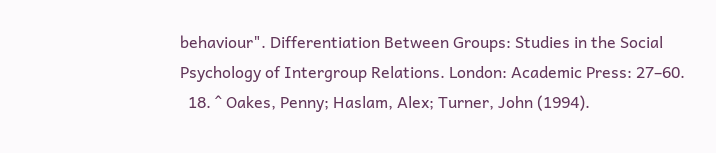behaviour". Differentiation Between Groups: Studies in the Social Psychology of Intergroup Relations. London: Academic Press: 27–60.
  18. ^ Oakes, Penny; Haslam, Alex; Turner, John (1994).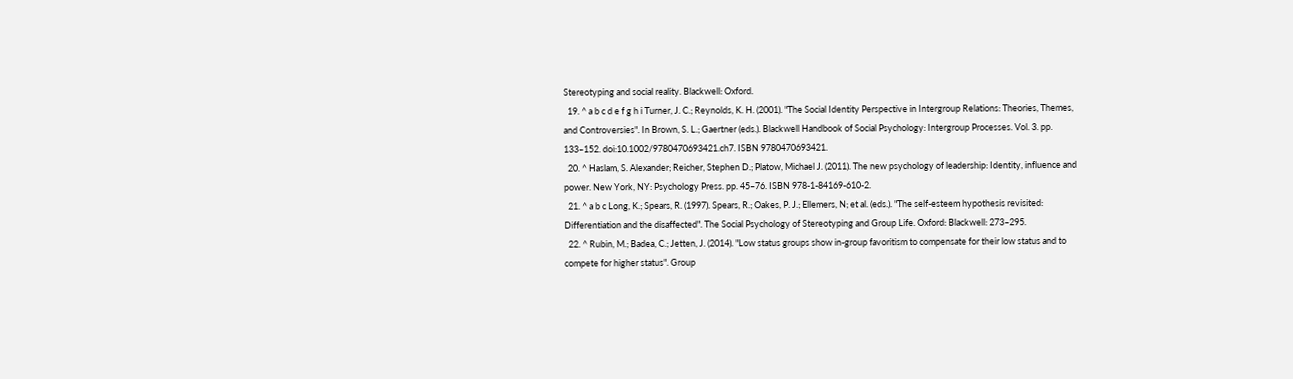Stereotyping and social reality. Blackwell: Oxford.
  19. ^ a b c d e f g h i Turner, J. C.; Reynolds, K. H. (2001). "The Social Identity Perspective in Intergroup Relations: Theories, Themes, and Controversies". In Brown, S. L.; Gaertner (eds.). Blackwell Handbook of Social Psychology: Intergroup Processes. Vol. 3. pp. 133–152. doi:10.1002/9780470693421.ch7. ISBN 9780470693421.
  20. ^ Haslam, S. Alexander; Reicher, Stephen D.; Platow, Michael J. (2011). The new psychology of leadership: Identity, influence and power. New York, NY: Psychology Press. pp. 45–76. ISBN 978-1-84169-610-2.
  21. ^ a b c Long, K.; Spears, R. (1997). Spears, R.; Oakes, P. J.; Ellemers, N; et al. (eds.). "The self-esteem hypothesis revisited: Differentiation and the disaffected". The Social Psychology of Stereotyping and Group Life. Oxford: Blackwell: 273–295.
  22. ^ Rubin, M.; Badea, C.; Jetten, J. (2014). "Low status groups show in-group favoritism to compensate for their low status and to compete for higher status". Group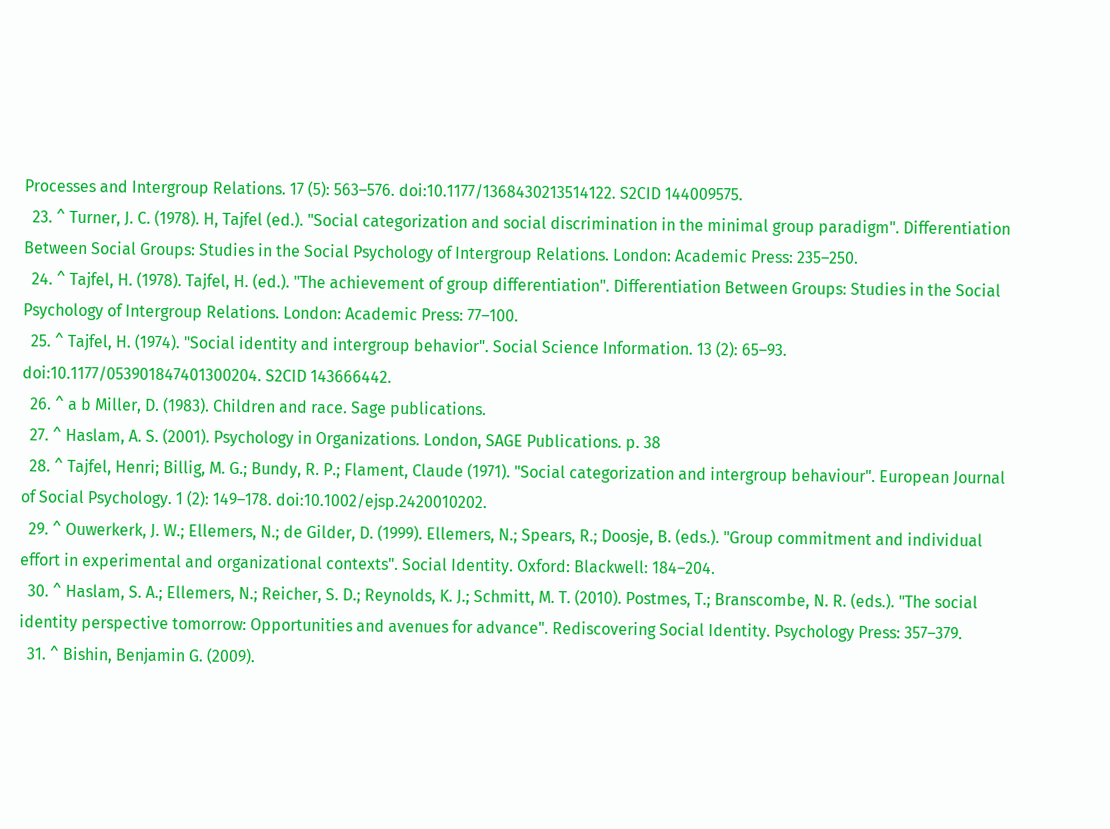Processes and Intergroup Relations. 17 (5): 563–576. doi:10.1177/1368430213514122. S2CID 144009575.
  23. ^ Turner, J. C. (1978). H, Tajfel (ed.). "Social categorization and social discrimination in the minimal group paradigm". Differentiation Between Social Groups: Studies in the Social Psychology of Intergroup Relations. London: Academic Press: 235–250.
  24. ^ Tajfel, H. (1978). Tajfel, H. (ed.). "The achievement of group differentiation". Differentiation Between Groups: Studies in the Social Psychology of Intergroup Relations. London: Academic Press: 77–100.
  25. ^ Tajfel, H. (1974). "Social identity and intergroup behavior". Social Science Information. 13 (2): 65–93. doi:10.1177/053901847401300204. S2CID 143666442.
  26. ^ a b Miller, D. (1983). Children and race. Sage publications.
  27. ^ Haslam, A. S. (2001). Psychology in Organizations. London, SAGE Publications. p. 38
  28. ^ Tajfel, Henri; Billig, M. G.; Bundy, R. P.; Flament, Claude (1971). "Social categorization and intergroup behaviour". European Journal of Social Psychology. 1 (2): 149–178. doi:10.1002/ejsp.2420010202.
  29. ^ Ouwerkerk, J. W.; Ellemers, N.; de Gilder, D. (1999). Ellemers, N.; Spears, R.; Doosje, B. (eds.). "Group commitment and individual effort in experimental and organizational contexts". Social Identity. Oxford: Blackwell: 184–204.
  30. ^ Haslam, S. A.; Ellemers, N.; Reicher, S. D.; Reynolds, K. J.; Schmitt, M. T. (2010). Postmes, T.; Branscombe, N. R. (eds.). "The social identity perspective tomorrow: Opportunities and avenues for advance". Rediscovering Social Identity. Psychology Press: 357–379.
  31. ^ Bishin, Benjamin G. (2009).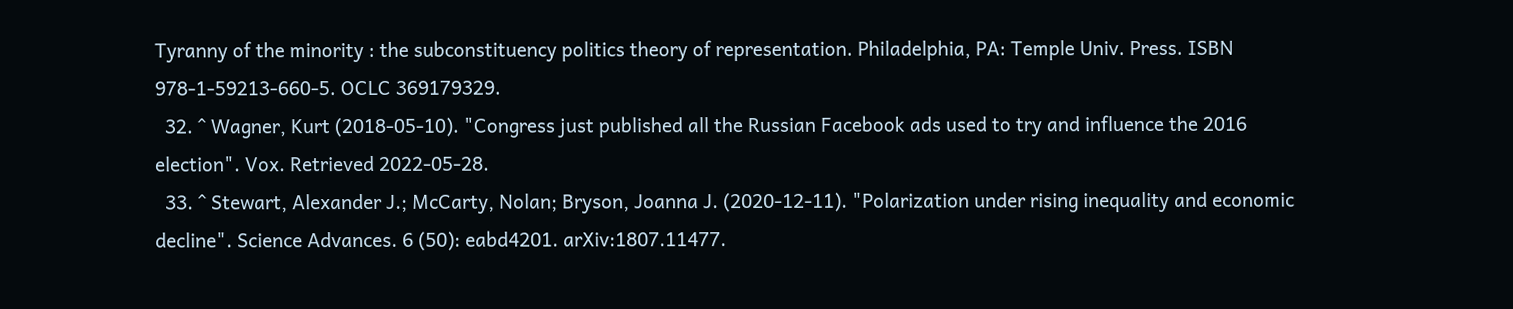Tyranny of the minority : the subconstituency politics theory of representation. Philadelphia, PA: Temple Univ. Press. ISBN 978-1-59213-660-5. OCLC 369179329.
  32. ^ Wagner, Kurt (2018-05-10). "Congress just published all the Russian Facebook ads used to try and influence the 2016 election". Vox. Retrieved 2022-05-28.
  33. ^ Stewart, Alexander J.; McCarty, Nolan; Bryson, Joanna J. (2020-12-11). "Polarization under rising inequality and economic decline". Science Advances. 6 (50): eabd4201. arXiv:1807.11477.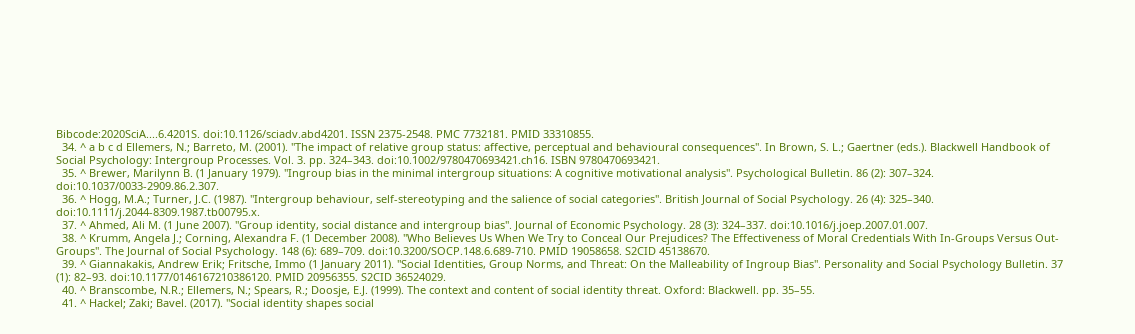Bibcode:2020SciA....6.4201S. doi:10.1126/sciadv.abd4201. ISSN 2375-2548. PMC 7732181. PMID 33310855.
  34. ^ a b c d Ellemers, N.; Barreto, M. (2001). "The impact of relative group status: affective, perceptual and behavioural consequences". In Brown, S. L.; Gaertner (eds.). Blackwell Handbook of Social Psychology: Intergroup Processes. Vol. 3. pp. 324–343. doi:10.1002/9780470693421.ch16. ISBN 9780470693421.
  35. ^ Brewer, Marilynn B. (1 January 1979). "Ingroup bias in the minimal intergroup situations: A cognitive motivational analysis". Psychological Bulletin. 86 (2): 307–324. doi:10.1037/0033-2909.86.2.307.
  36. ^ Hogg, M.A.; Turner, J.C. (1987). "Intergroup behaviour, self-stereotyping and the salience of social categories". British Journal of Social Psychology. 26 (4): 325–340. doi:10.1111/j.2044-8309.1987.tb00795.x.
  37. ^ Ahmed, Ali M. (1 June 2007). "Group identity, social distance and intergroup bias". Journal of Economic Psychology. 28 (3): 324–337. doi:10.1016/j.joep.2007.01.007.
  38. ^ Krumm, Angela J.; Corning, Alexandra F. (1 December 2008). "Who Believes Us When We Try to Conceal Our Prejudices? The Effectiveness of Moral Credentials With In-Groups Versus Out-Groups". The Journal of Social Psychology. 148 (6): 689–709. doi:10.3200/SOCP.148.6.689-710. PMID 19058658. S2CID 45138670.
  39. ^ Giannakakis, Andrew Erik; Fritsche, Immo (1 January 2011). "Social Identities, Group Norms, and Threat: On the Malleability of Ingroup Bias". Personality and Social Psychology Bulletin. 37 (1): 82–93. doi:10.1177/0146167210386120. PMID 20956355. S2CID 36524029.
  40. ^ Branscombe, N.R.; Ellemers, N.; Spears, R.; Doosje, E.J. (1999). The context and content of social identity threat. Oxford: Blackwell. pp. 35–55.
  41. ^ Hackel; Zaki; Bavel. (2017). "Social identity shapes social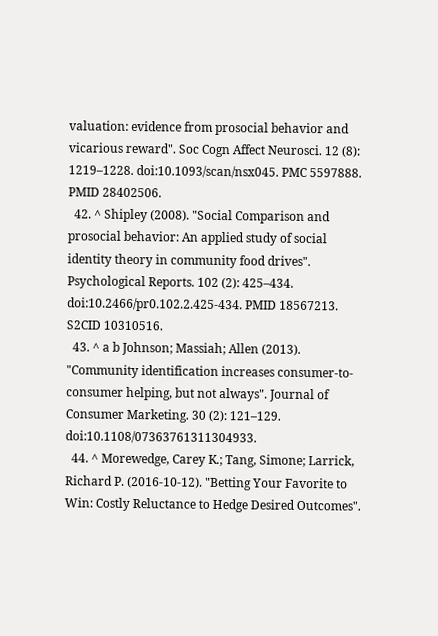valuation: evidence from prosocial behavior and vicarious reward". Soc Cogn Affect Neurosci. 12 (8): 1219–1228. doi:10.1093/scan/nsx045. PMC 5597888. PMID 28402506.
  42. ^ Shipley (2008). "Social Comparison and prosocial behavior: An applied study of social identity theory in community food drives". Psychological Reports. 102 (2): 425–434. doi:10.2466/pr0.102.2.425-434. PMID 18567213. S2CID 10310516.
  43. ^ a b Johnson; Massiah; Allen (2013). "Community identification increases consumer-to-consumer helping, but not always". Journal of Consumer Marketing. 30 (2): 121–129. doi:10.1108/07363761311304933.
  44. ^ Morewedge, Carey K.; Tang, Simone; Larrick, Richard P. (2016-10-12). "Betting Your Favorite to Win: Costly Reluctance to Hedge Desired Outcomes".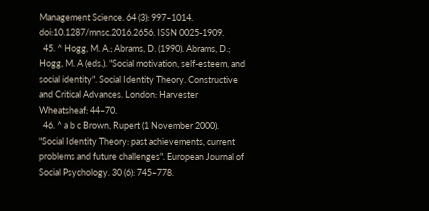Management Science. 64 (3): 997–1014. doi:10.1287/mnsc.2016.2656. ISSN 0025-1909.
  45. ^ Hogg, M. A.; Abrams, D. (1990). Abrams, D.; Hogg, M. A (eds.). "Social motivation, self-esteem, and social identity". Social Identity Theory. Constructive and Critical Advances. London: Harvester Wheatsheaf: 44–70.
  46. ^ a b c Brown, Rupert (1 November 2000). "Social Identity Theory: past achievements, current problems and future challenges". European Journal of Social Psychology. 30 (6): 745–778.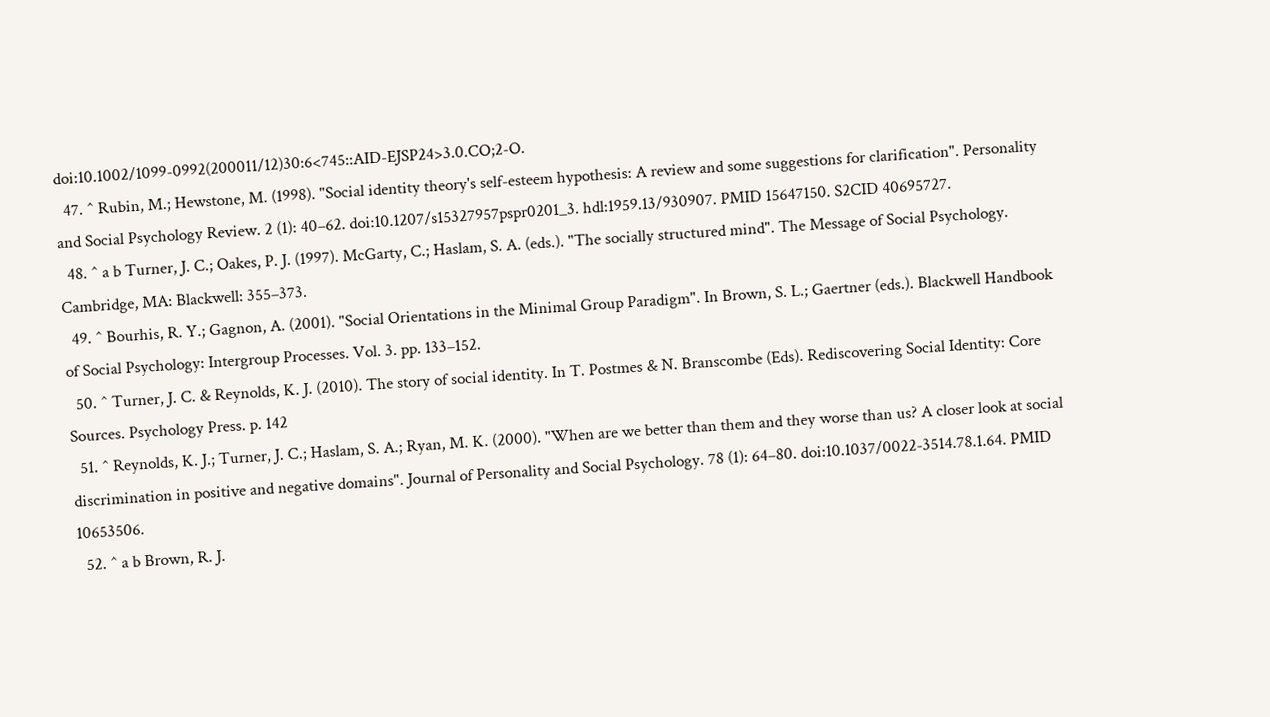doi:10.1002/1099-0992(200011/12)30:6<745::AID-EJSP24>3.0.CO;2-O.
  47. ^ Rubin, M.; Hewstone, M. (1998). "Social identity theory's self-esteem hypothesis: A review and some suggestions for clarification". Personality and Social Psychology Review. 2 (1): 40–62. doi:10.1207/s15327957pspr0201_3. hdl:1959.13/930907. PMID 15647150. S2CID 40695727.
  48. ^ a b Turner, J. C.; Oakes, P. J. (1997). McGarty, C.; Haslam, S. A. (eds.). "The socially structured mind". The Message of Social Psychology. Cambridge, MA: Blackwell: 355–373.
  49. ^ Bourhis, R. Y.; Gagnon, A. (2001). "Social Orientations in the Minimal Group Paradigm". In Brown, S. L.; Gaertner (eds.). Blackwell Handbook of Social Psychology: Intergroup Processes. Vol. 3. pp. 133–152.
  50. ^ Turner, J. C. & Reynolds, K. J. (2010). The story of social identity. In T. Postmes & N. Branscombe (Eds). Rediscovering Social Identity: Core Sources. Psychology Press. p. 142
  51. ^ Reynolds, K. J.; Turner, J. C.; Haslam, S. A.; Ryan, M. K. (2000). "When are we better than them and they worse than us? A closer look at social discrimination in positive and negative domains". Journal of Personality and Social Psychology. 78 (1): 64–80. doi:10.1037/0022-3514.78.1.64. PMID 10653506.
  52. ^ a b Brown, R. J.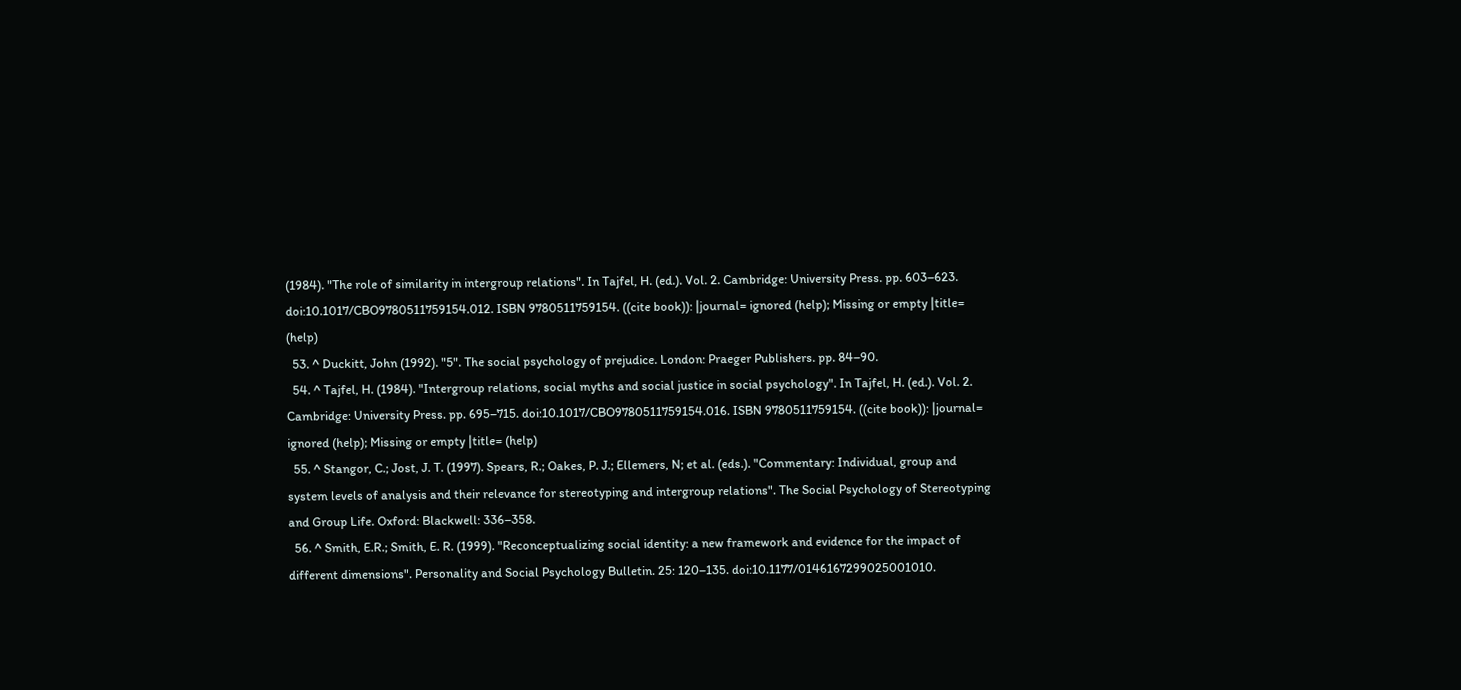(1984). "The role of similarity in intergroup relations". In Tajfel, H. (ed.). Vol. 2. Cambridge: University Press. pp. 603–623. doi:10.1017/CBO9780511759154.012. ISBN 9780511759154. ((cite book)): |journal= ignored (help); Missing or empty |title= (help)
  53. ^ Duckitt, John (1992). "5". The social psychology of prejudice. London: Praeger Publishers. pp. 84–90.
  54. ^ Tajfel, H. (1984). "Intergroup relations, social myths and social justice in social psychology". In Tajfel, H. (ed.). Vol. 2. Cambridge: University Press. pp. 695–715. doi:10.1017/CBO9780511759154.016. ISBN 9780511759154. ((cite book)): |journal= ignored (help); Missing or empty |title= (help)
  55. ^ Stangor, C.; Jost, J. T. (1997). Spears, R.; Oakes, P. J.; Ellemers, N; et al. (eds.). "Commentary: Individual, group and system levels of analysis and their relevance for stereotyping and intergroup relations". The Social Psychology of Stereotyping and Group Life. Oxford: Blackwell: 336–358.
  56. ^ Smith, E.R.; Smith, E. R. (1999). "Reconceptualizing social identity: a new framework and evidence for the impact of different dimensions". Personality and Social Psychology Bulletin. 25: 120–135. doi:10.1177/0146167299025001010.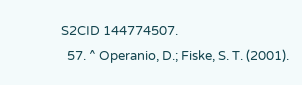S2CID 144774507.
  57. ^ Operanio, D.; Fiske, S. T. (2001).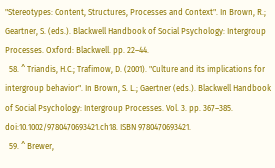"Stereotypes: Content, Structures, Processes and Context". In Brown, R.; Geartner, S. (eds.). Blackwell Handbook of Social Psychology: Intergroup Processes. Oxford: Blackwell. pp. 22–44.
  58. ^ Triandis, H.C.; Trafimow, D. (2001). "Culture and its implications for intergroup behavior". In Brown, S. L.; Gaertner (eds.). Blackwell Handbook of Social Psychology: Intergroup Processes. Vol. 3. pp. 367–385. doi:10.1002/9780470693421.ch18. ISBN 9780470693421.
  59. ^ Brewer,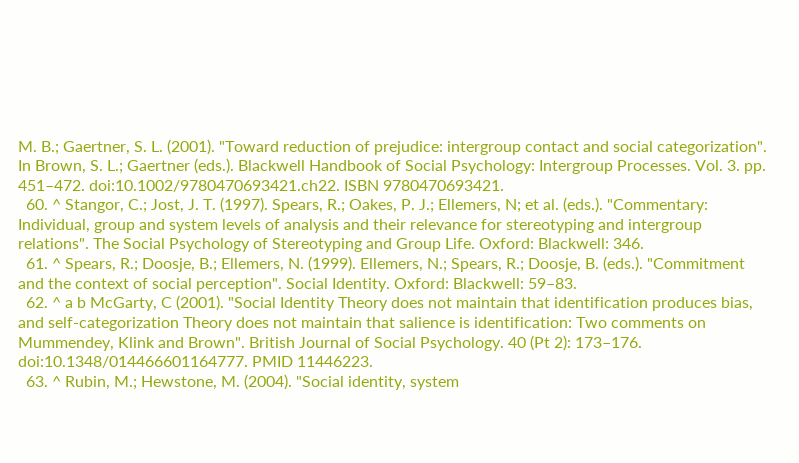M. B.; Gaertner, S. L. (2001). "Toward reduction of prejudice: intergroup contact and social categorization". In Brown, S. L.; Gaertner (eds.). Blackwell Handbook of Social Psychology: Intergroup Processes. Vol. 3. pp. 451–472. doi:10.1002/9780470693421.ch22. ISBN 9780470693421.
  60. ^ Stangor, C.; Jost, J. T. (1997). Spears, R.; Oakes, P. J.; Ellemers, N; et al. (eds.). "Commentary: Individual, group and system levels of analysis and their relevance for stereotyping and intergroup relations". The Social Psychology of Stereotyping and Group Life. Oxford: Blackwell: 346.
  61. ^ Spears, R.; Doosje, B.; Ellemers, N. (1999). Ellemers, N.; Spears, R.; Doosje, B. (eds.). "Commitment and the context of social perception". Social Identity. Oxford: Blackwell: 59–83.
  62. ^ a b McGarty, C (2001). "Social Identity Theory does not maintain that identification produces bias, and self-categorization Theory does not maintain that salience is identification: Two comments on Mummendey, Klink and Brown". British Journal of Social Psychology. 40 (Pt 2): 173–176. doi:10.1348/014466601164777. PMID 11446223.
  63. ^ Rubin, M.; Hewstone, M. (2004). "Social identity, system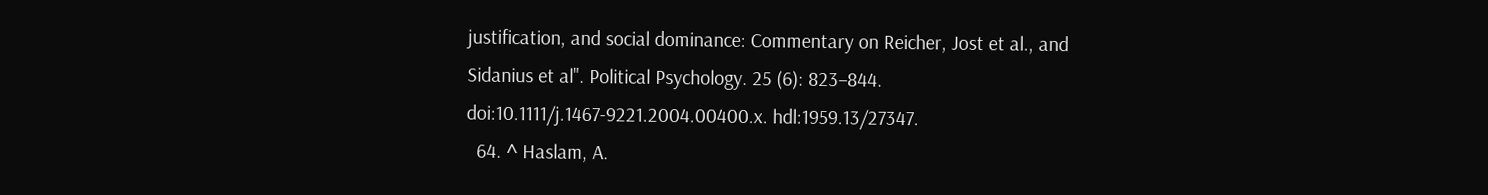justification, and social dominance: Commentary on Reicher, Jost et al., and Sidanius et al". Political Psychology. 25 (6): 823–844. doi:10.1111/j.1467-9221.2004.00400.x. hdl:1959.13/27347.
  64. ^ Haslam, A.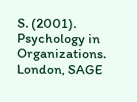S. (2001). Psychology in Organizations. London, SAGE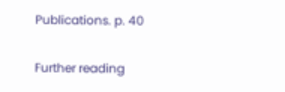Publications. p. 40

Further reading